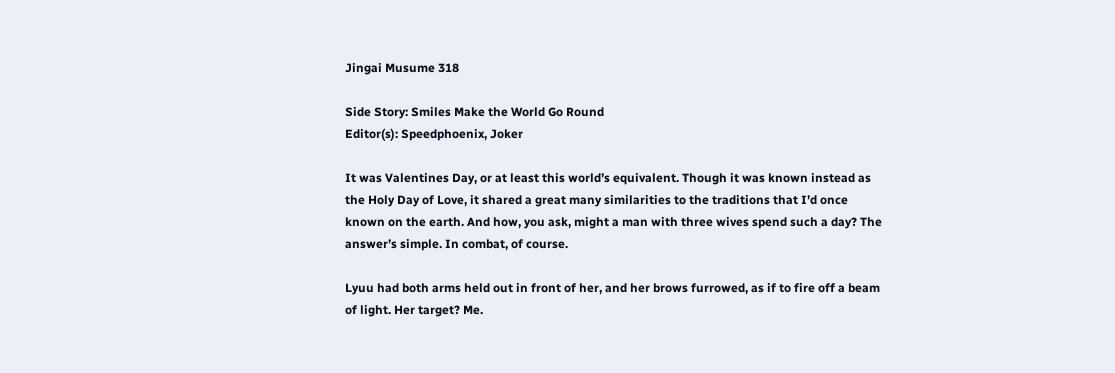Jingai Musume 318

Side Story: Smiles Make the World Go Round
Editor(s): Speedphoenix, Joker

It was Valentines Day, or at least this world’s equivalent. Though it was known instead as the Holy Day of Love, it shared a great many similarities to the traditions that I’d once known on the earth. And how, you ask, might a man with three wives spend such a day? The answer’s simple. In combat, of course.

Lyuu had both arms held out in front of her, and her brows furrowed, as if to fire off a beam of light. Her target? Me.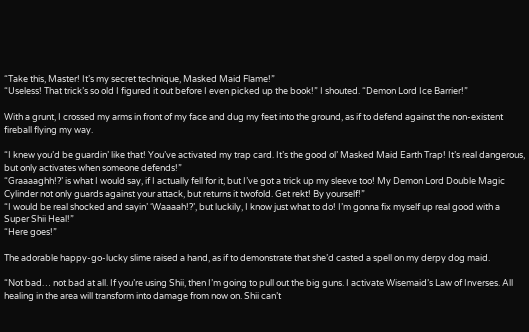“Take this, Master! It’s my secret technique, Masked Maid Flame!”
“Useless! That trick’s so old I figured it out before I even picked up the book!” I shouted. “Demon Lord Ice Barrier!”

With a grunt, I crossed my arms in front of my face and dug my feet into the ground, as if to defend against the non-existent fireball flying my way.

“I knew you’d be guardin’ like that! You’ve activated my trap card. It’s the good ol’ Masked Maid Earth Trap! It’s real dangerous, but only activates when someone defends!”
“Graaaaghh!?’ is what I would say, if I actually fell for it, but I’ve got a trick up my sleeve too! My Demon Lord Double Magic Cylinder not only guards against your attack, but returns it twofold. Get rekt! By yourself!”
“I would be real shocked and sayin’ ‘Waaaah!?’, but luckily, I know just what to do! I’m gonna fix myself up real good with a Super Shii Heal!”
“Here goes!”

The adorable happy-go-lucky slime raised a hand, as if to demonstrate that she’d casted a spell on my derpy dog maid.

“Not bad… not bad at all. If you’re using Shii, then I’m going to pull out the big guns. I activate Wisemaid’s Law of Inverses. All healing in the area will transform into damage from now on. Shii can’t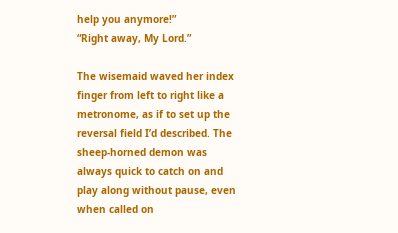help you anymore!”
“Right away, My Lord.”

The wisemaid waved her index finger from left to right like a metronome, as if to set up the reversal field I’d described. The sheep-horned demon was always quick to catch on and play along without pause, even when called on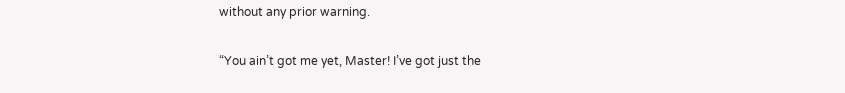without any prior warning.

“You ain’t got me yet, Master! I’ve got just the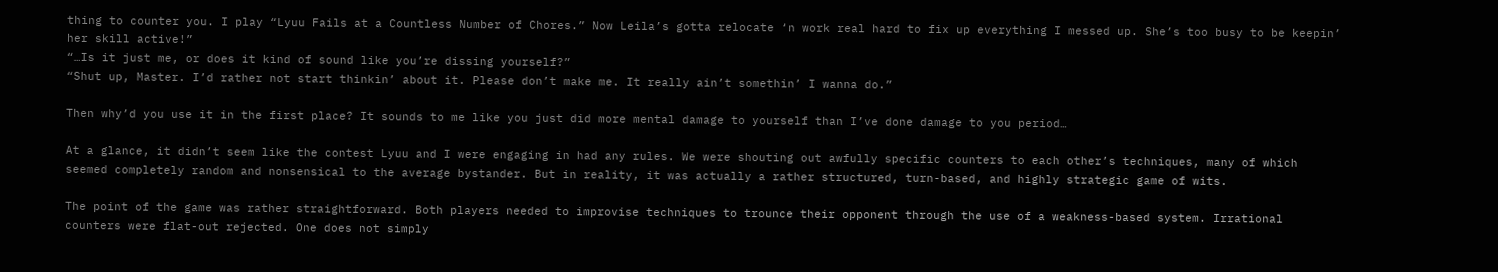thing to counter you. I play “Lyuu Fails at a Countless Number of Chores.” Now Leila’s gotta relocate ‘n work real hard to fix up everything I messed up. She’s too busy to be keepin’ her skill active!”
“…Is it just me, or does it kind of sound like you’re dissing yourself?”
“Shut up, Master. I’d rather not start thinkin’ about it. Please don’t make me. It really ain’t somethin’ I wanna do.”

Then why’d you use it in the first place? It sounds to me like you just did more mental damage to yourself than I’ve done damage to you period…

At a glance, it didn’t seem like the contest Lyuu and I were engaging in had any rules. We were shouting out awfully specific counters to each other’s techniques, many of which seemed completely random and nonsensical to the average bystander. But in reality, it was actually a rather structured, turn-based, and highly strategic game of wits.

The point of the game was rather straightforward. Both players needed to improvise techniques to trounce their opponent through the use of a weakness-based system. Irrational counters were flat-out rejected. One does not simply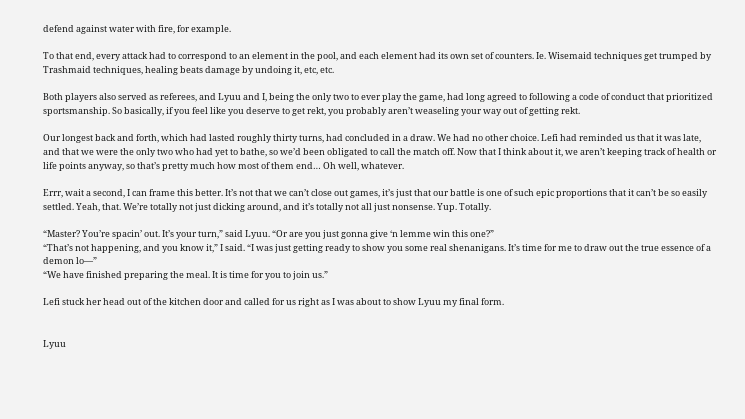defend against water with fire, for example.

To that end, every attack had to correspond to an element in the pool, and each element had its own set of counters. Ie. Wisemaid techniques get trumped by Trashmaid techniques, healing beats damage by undoing it, etc, etc.

Both players also served as referees, and Lyuu and I, being the only two to ever play the game, had long agreed to following a code of conduct that prioritized sportsmanship. So basically, if you feel like you deserve to get rekt, you probably aren’t weaseling your way out of getting rekt.

Our longest back and forth, which had lasted roughly thirty turns, had concluded in a draw. We had no other choice. Lefi had reminded us that it was late, and that we were the only two who had yet to bathe, so we’d been obligated to call the match off. Now that I think about it, we aren’t keeping track of health or life points anyway, so that’s pretty much how most of them end… Oh well, whatever.

Errr, wait a second, I can frame this better. It’s not that we can’t close out games, it’s just that our battle is one of such epic proportions that it can’t be so easily settled. Yeah, that. We’re totally not just dicking around, and it’s totally not all just nonsense. Yup. Totally.

“Master? You’re spacin’ out. It’s your turn,” said Lyuu. “Or are you just gonna give ‘n lemme win this one?”
“That’s not happening, and you know it,” I said. “I was just getting ready to show you some real shenanigans. It’s time for me to draw out the true essence of a demon lo—”
“We have finished preparing the meal. It is time for you to join us.”

Lefi stuck her head out of the kitchen door and called for us right as I was about to show Lyuu my final form.


Lyuu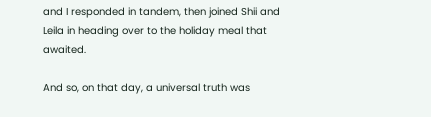and I responded in tandem, then joined Shii and Leila in heading over to the holiday meal that awaited.

And so, on that day, a universal truth was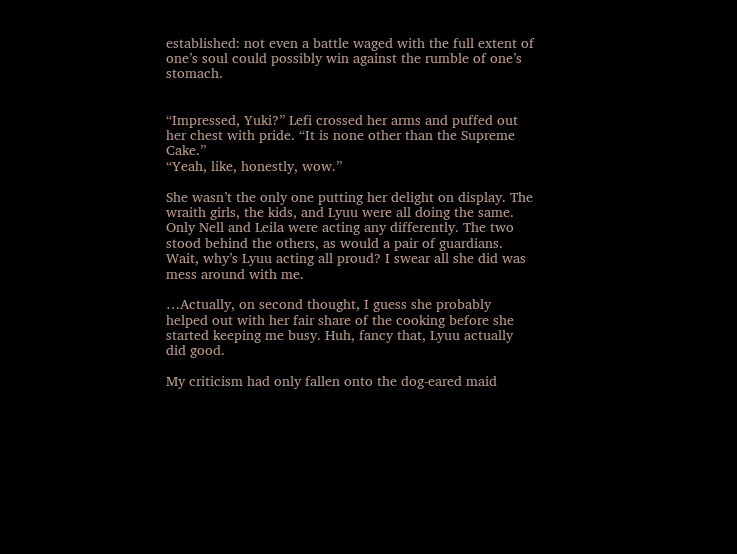established: not even a battle waged with the full extent of one’s soul could possibly win against the rumble of one’s stomach.


“Impressed, Yuki?” Lefi crossed her arms and puffed out her chest with pride. “It is none other than the Supreme Cake.”
“Yeah, like, honestly, wow.”

She wasn’t the only one putting her delight on display. The wraith girls, the kids, and Lyuu were all doing the same. Only Nell and Leila were acting any differently. The two stood behind the others, as would a pair of guardians. Wait, why’s Lyuu acting all proud? I swear all she did was mess around with me.

…Actually, on second thought, I guess she probably helped out with her fair share of the cooking before she started keeping me busy. Huh, fancy that, Lyuu actually did good.

My criticism had only fallen onto the dog-eared maid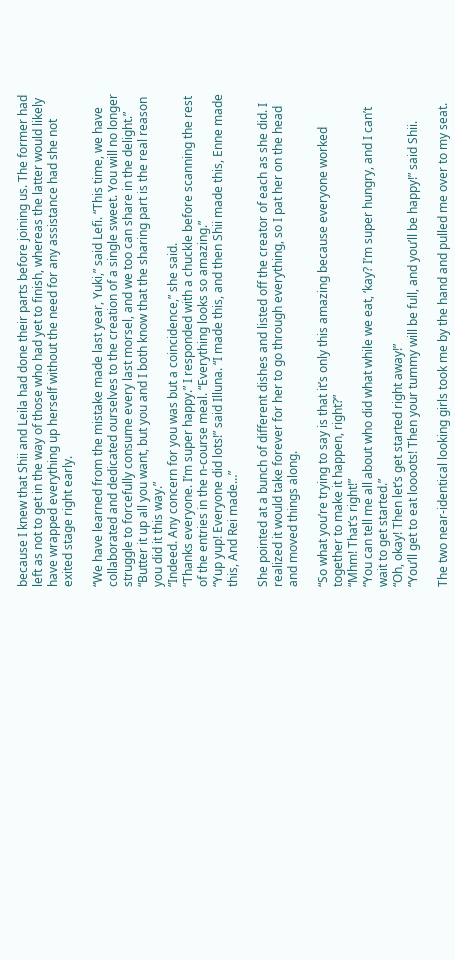because I knew that Shii and Leila had done their parts before joining us. The former had left as not to get in the way of those who had yet to finish, whereas the latter would likely have wrapped everything up herself without the need for any assistance had she not exited stage right early.

“We have learned from the mistake made last year, Yuki,” said Lefi. “This time, we have collaborated and dedicated ourselves to the creation of a single sweet. You will no longer struggle to forcefully consume every last morsel, and we too can share in the delight.”
“Butter it up all you want, but you and I both know that the sharing part is the real reason you did it this way.”
“Indeed. Any concern for you was but a coincidence,” she said.
“Thanks everyone. I’m super happy.” I responded with a chuckle before scanning the rest of the entries in the n-course meal. “Everything looks so amazing.”
“Yup yup! Everyone did lots!” said Illuna. “I made this, and then Shii made this, Enne made this, And Rei made…”

She pointed at a bunch of different dishes and listed off the creator of each as she did. I realized it would take forever for her to go through everything, so I pat her on the head and moved things along.

“So what you’re trying to say is that it’s only this amazing because everyone worked together to make it happen, right?”
“Mhm! That’s right!”
“You can tell me all about who did what while we eat, ‘kay? I’m super hungry, and I can’t wait to get started.”
“Oh, okay! Then let’s get started right away!”
“You’ll get to eat loooots! Then your tummy will be full, and you’ll be happy!” said Shii.

The two near-identical looking girls took me by the hand and pulled me over to my seat.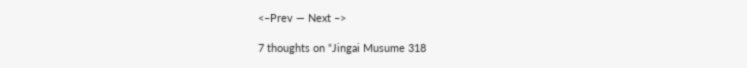<–Prev — Next –>

7 thoughts on “Jingai Musume 318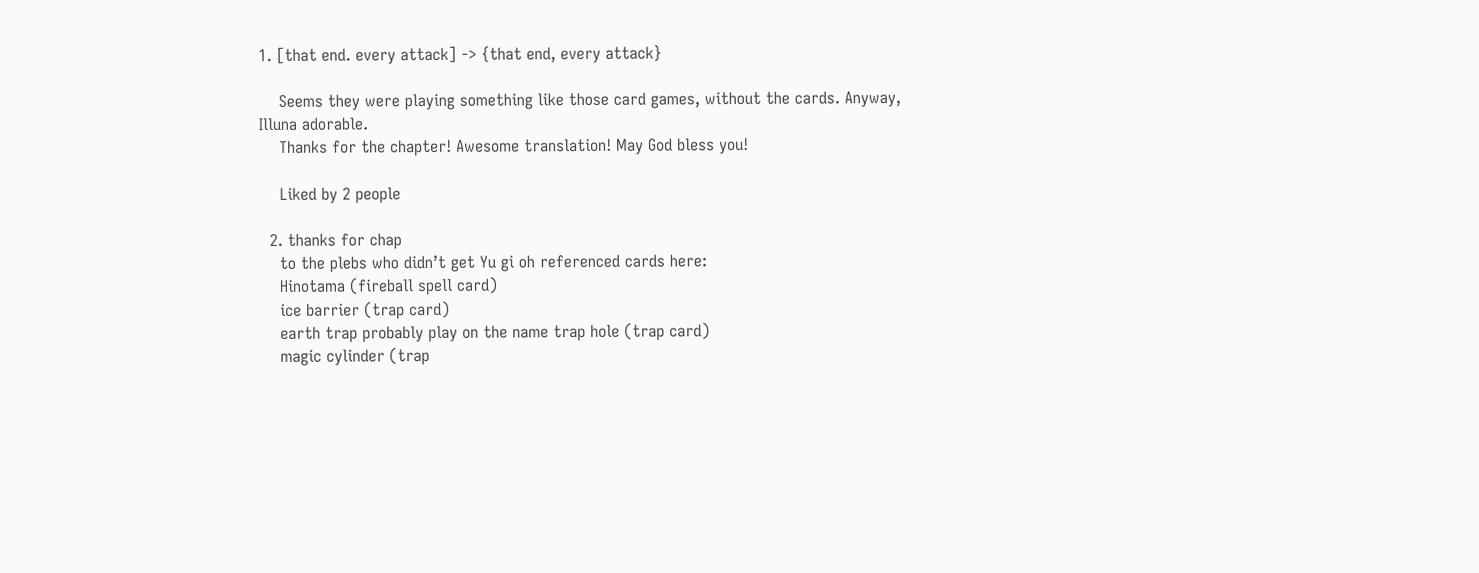1. [that end. every attack] -> {that end, every attack}

    Seems they were playing something like those card games, without the cards. Anyway, Illuna adorable.
    Thanks for the chapter! Awesome translation! May God bless you!

    Liked by 2 people

  2. thanks for chap
    to the plebs who didn’t get Yu gi oh referenced cards here:
    Hinotama (fireball spell card)
    ice barrier (trap card)
    earth trap probably play on the name trap hole (trap card)
    magic cylinder (trap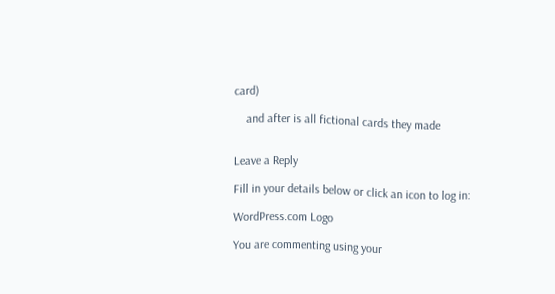card)

    and after is all fictional cards they made


Leave a Reply

Fill in your details below or click an icon to log in:

WordPress.com Logo

You are commenting using your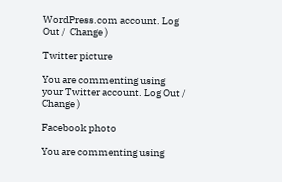WordPress.com account. Log Out /  Change )

Twitter picture

You are commenting using your Twitter account. Log Out /  Change )

Facebook photo

You are commenting using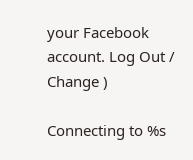your Facebook account. Log Out /  Change )

Connecting to %s